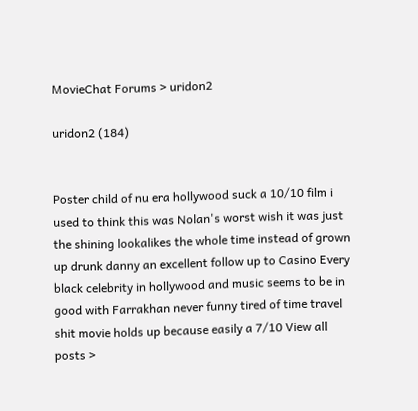MovieChat Forums > uridon2

uridon2 (184)


Poster child of nu era hollywood suck a 10/10 film i used to think this was Nolan's worst wish it was just the shining lookalikes the whole time instead of grown up drunk danny an excellent follow up to Casino Every black celebrity in hollywood and music seems to be in good with Farrakhan never funny tired of time travel shit movie holds up because easily a 7/10 View all posts >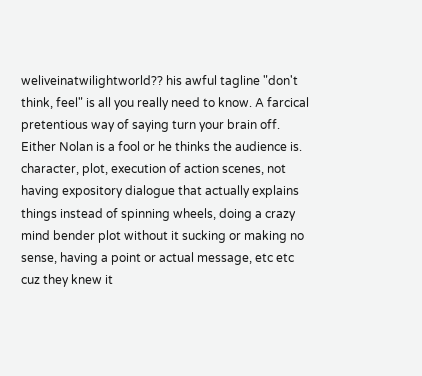weliveinatwilightworld?? his awful tagline "don't think, feel" is all you really need to know. A farcical pretentious way of saying turn your brain off. Either Nolan is a fool or he thinks the audience is. character, plot, execution of action scenes, not having expository dialogue that actually explains things instead of spinning wheels, doing a crazy mind bender plot without it sucking or making no sense, having a point or actual message, etc etc cuz they knew it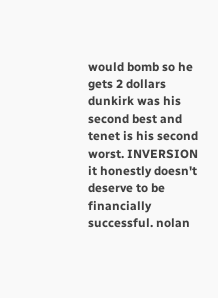would bomb so he gets 2 dollars dunkirk was his second best and tenet is his second worst. INVERSION it honestly doesn't deserve to be financially successful. nolan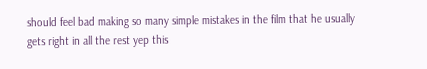should feel bad making so many simple mistakes in the film that he usually gets right in all the rest yep this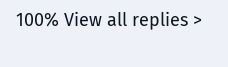100% View all replies >